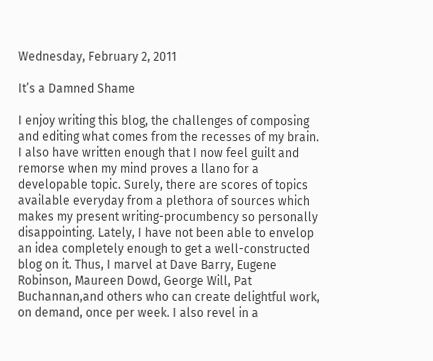Wednesday, February 2, 2011

It’s a Damned Shame

I enjoy writing this blog, the challenges of composing and editing what comes from the recesses of my brain. I also have written enough that I now feel guilt and remorse when my mind proves a llano for a developable topic. Surely, there are scores of topics available everyday from a plethora of sources which makes my present writing-procumbency so personally disappointing. Lately, I have not been able to envelop an idea completely enough to get a well-constructed blog on it. Thus, I marvel at Dave Barry, Eugene Robinson, Maureen Dowd, George Will, Pat Buchannan,and others who can create delightful work, on demand, once per week. I also revel in a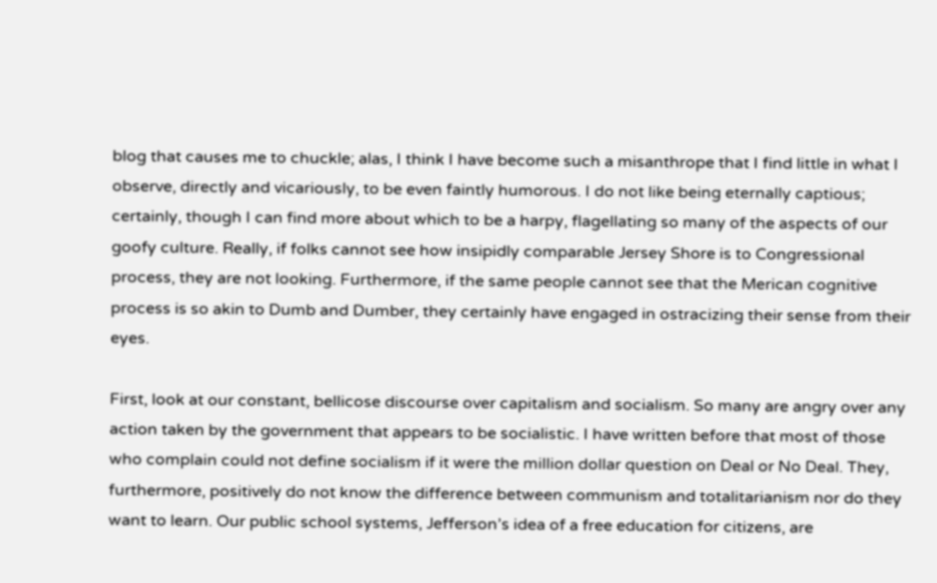blog that causes me to chuckle; alas, I think I have become such a misanthrope that I find little in what I observe, directly and vicariously, to be even faintly humorous. I do not like being eternally captious; certainly, though I can find more about which to be a harpy, flagellating so many of the aspects of our goofy culture. Really, if folks cannot see how insipidly comparable Jersey Shore is to Congressional process, they are not looking. Furthermore, if the same people cannot see that the Merican cognitive process is so akin to Dumb and Dumber, they certainly have engaged in ostracizing their sense from their eyes.

First, look at our constant, bellicose discourse over capitalism and socialism. So many are angry over any action taken by the government that appears to be socialistic. I have written before that most of those who complain could not define socialism if it were the million dollar question on Deal or No Deal. They, furthermore, positively do not know the difference between communism and totalitarianism nor do they want to learn. Our public school systems, Jefferson’s idea of a free education for citizens, are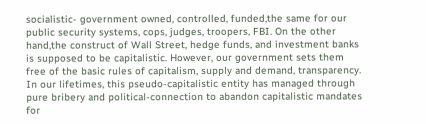socialistic- government owned, controlled, funded,the same for our public security systems, cops, judges, troopers, FBI. On the other hand,the construct of Wall Street, hedge funds, and investment banks is supposed to be capitalistic. However, our government sets them free of the basic rules of capitalism, supply and demand, transparency. In our lifetimes, this pseudo-capitalistic entity has managed through pure bribery and political-connection to abandon capitalistic mandates for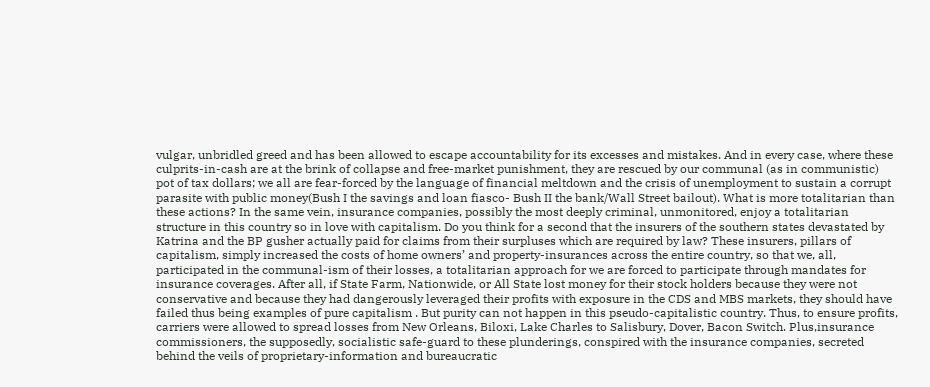vulgar, unbridled greed and has been allowed to escape accountability for its excesses and mistakes. And in every case, where these culprits-in-cash are at the brink of collapse and free-market punishment, they are rescued by our communal (as in communistic) pot of tax dollars; we all are fear-forced by the language of financial meltdown and the crisis of unemployment to sustain a corrupt parasite with public money(Bush I the savings and loan fiasco- Bush II the bank/Wall Street bailout). What is more totalitarian than these actions? In the same vein, insurance companies, possibly the most deeply criminal, unmonitored, enjoy a totalitarian structure in this country so in love with capitalism. Do you think for a second that the insurers of the southern states devastated by Katrina and the BP gusher actually paid for claims from their surpluses which are required by law? These insurers, pillars of capitalism, simply increased the costs of home owners’ and property-insurances across the entire country, so that we, all, participated in the communal-ism of their losses, a totalitarian approach for we are forced to participate through mandates for insurance coverages. After all, if State Farm, Nationwide, or All State lost money for their stock holders because they were not conservative and because they had dangerously leveraged their profits with exposure in the CDS and MBS markets, they should have failed thus being examples of pure capitalism . But purity can not happen in this pseudo-capitalistic country. Thus, to ensure profits, carriers were allowed to spread losses from New Orleans, Biloxi, Lake Charles to Salisbury, Dover, Bacon Switch. Plus,insurance commissioners, the supposedly, socialistic safe-guard to these plunderings, conspired with the insurance companies, secreted behind the veils of proprietary-information and bureaucratic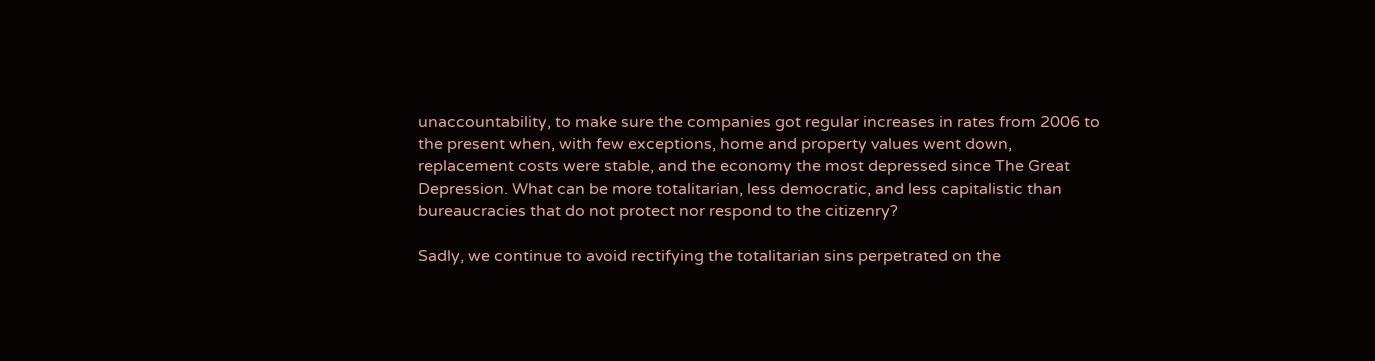unaccountability, to make sure the companies got regular increases in rates from 2006 to the present when, with few exceptions, home and property values went down, replacement costs were stable, and the economy the most depressed since The Great Depression. What can be more totalitarian, less democratic, and less capitalistic than bureaucracies that do not protect nor respond to the citizenry?

Sadly, we continue to avoid rectifying the totalitarian sins perpetrated on the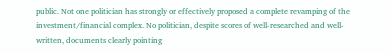public. Not one politician has strongly or effectively proposed a complete revamping of the investment/financial complex. No politician, despite scores of well-researched and well-written, documents clearly pointing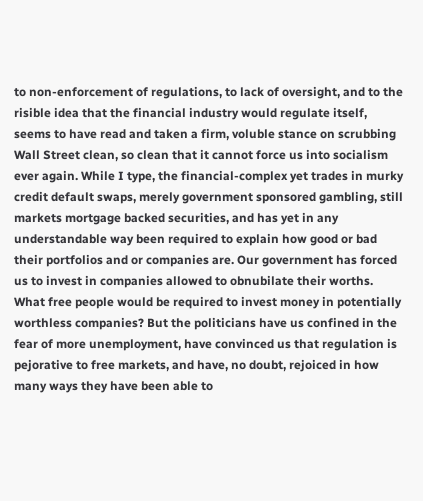to non-enforcement of regulations, to lack of oversight, and to the risible idea that the financial industry would regulate itself, seems to have read and taken a firm, voluble stance on scrubbing Wall Street clean, so clean that it cannot force us into socialism ever again. While I type, the financial-complex yet trades in murky credit default swaps, merely government sponsored gambling, still markets mortgage backed securities, and has yet in any understandable way been required to explain how good or bad their portfolios and or companies are. Our government has forced us to invest in companies allowed to obnubilate their worths. What free people would be required to invest money in potentially worthless companies? But the politicians have us confined in the fear of more unemployment, have convinced us that regulation is pejorative to free markets, and have, no doubt, rejoiced in how many ways they have been able to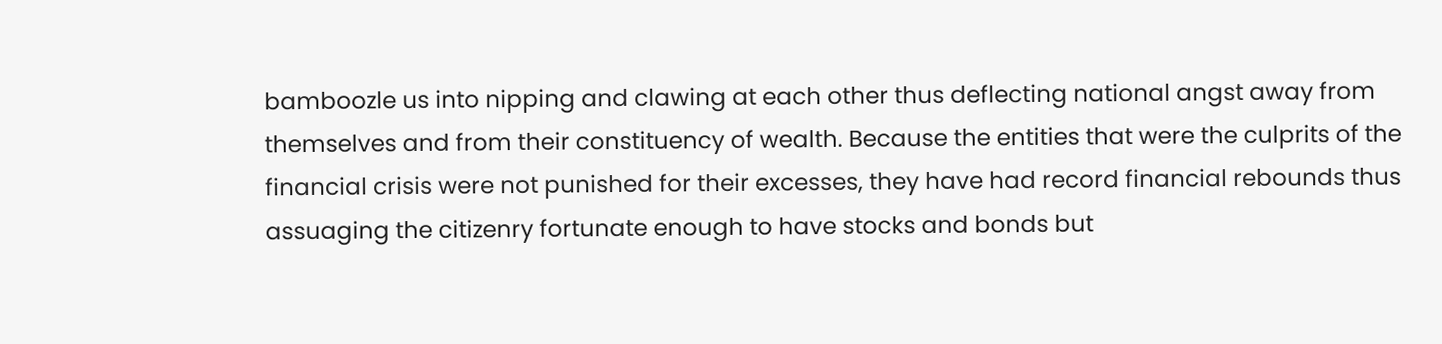bamboozle us into nipping and clawing at each other thus deflecting national angst away from themselves and from their constituency of wealth. Because the entities that were the culprits of the financial crisis were not punished for their excesses, they have had record financial rebounds thus assuaging the citizenry fortunate enough to have stocks and bonds but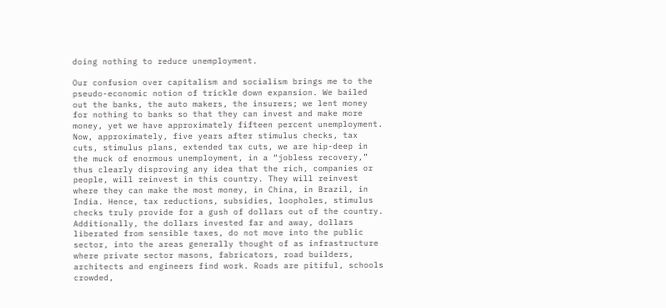doing nothing to reduce unemployment.

Our confusion over capitalism and socialism brings me to the pseudo-economic notion of trickle down expansion. We bailed out the banks, the auto makers, the insurers; we lent money for nothing to banks so that they can invest and make more money, yet we have approximately fifteen percent unemployment. Now, approximately, five years after stimulus checks, tax cuts, stimulus plans, extended tax cuts, we are hip-deep in the muck of enormous unemployment, in a “jobless recovery,” thus clearly disproving any idea that the rich, companies or people, will reinvest in this country. They will reinvest where they can make the most money, in China, in Brazil, in India. Hence, tax reductions, subsidies, loopholes, stimulus checks truly provide for a gush of dollars out of the country. Additionally, the dollars invested far and away, dollars liberated from sensible taxes, do not move into the public sector, into the areas generally thought of as infrastructure where private sector masons, fabricators, road builders, architects and engineers find work. Roads are pitiful, schools crowded,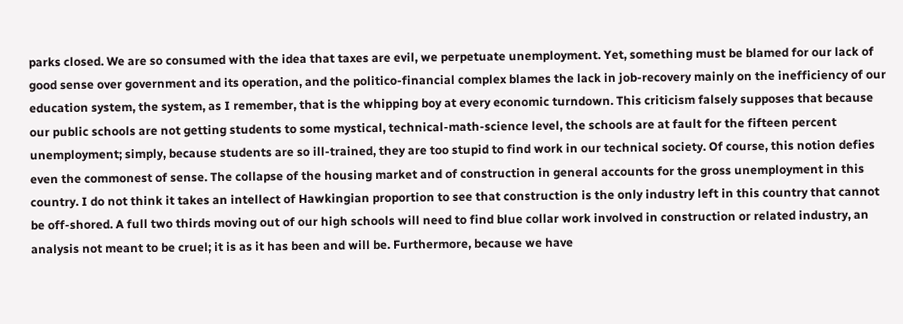parks closed. We are so consumed with the idea that taxes are evil, we perpetuate unemployment. Yet, something must be blamed for our lack of good sense over government and its operation, and the politico-financial complex blames the lack in job-recovery mainly on the inefficiency of our education system, the system, as I remember, that is the whipping boy at every economic turndown. This criticism falsely supposes that because our public schools are not getting students to some mystical, technical-math-science level, the schools are at fault for the fifteen percent unemployment; simply, because students are so ill-trained, they are too stupid to find work in our technical society. Of course, this notion defies even the commonest of sense. The collapse of the housing market and of construction in general accounts for the gross unemployment in this country. I do not think it takes an intellect of Hawkingian proportion to see that construction is the only industry left in this country that cannot be off-shored. A full two thirds moving out of our high schools will need to find blue collar work involved in construction or related industry, an analysis not meant to be cruel; it is as it has been and will be. Furthermore, because we have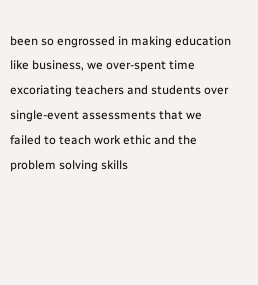been so engrossed in making education like business, we over-spent time excoriating teachers and students over single-event assessments that we failed to teach work ethic and the problem solving skills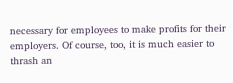necessary for employees to make profits for their employers. Of course, too, it is much easier to thrash an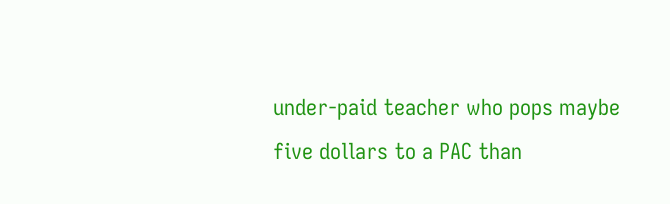under-paid teacher who pops maybe five dollars to a PAC than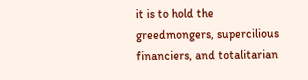it is to hold the greedmongers, supercilious financiers, and totalitarian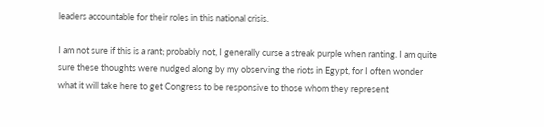leaders accountable for their roles in this national crisis.

I am not sure if this is a rant; probably not, I generally curse a streak purple when ranting. I am quite sure these thoughts were nudged along by my observing the riots in Egypt, for I often wonder what it will take here to get Congress to be responsive to those whom they represent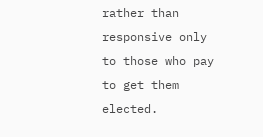rather than responsive only to those who pay to get them elected.